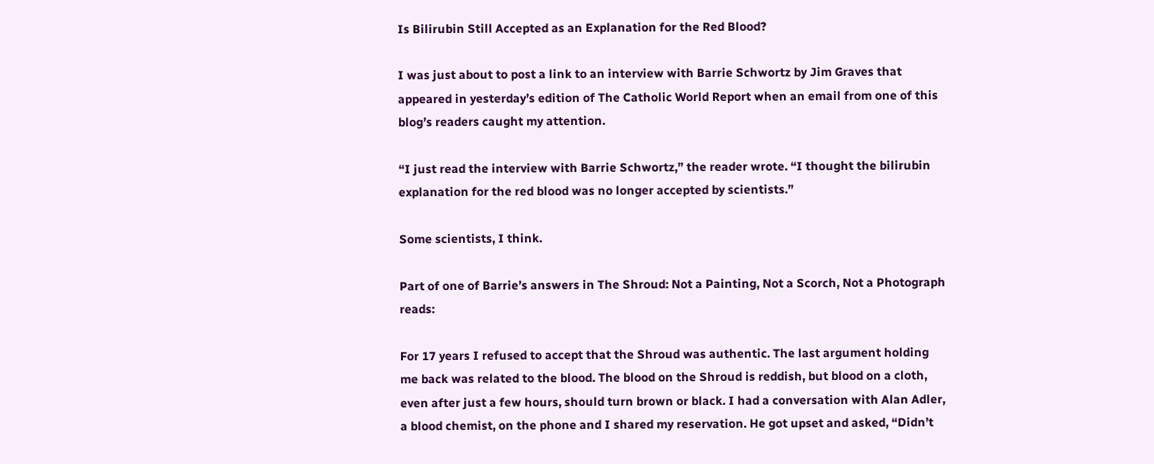Is Bilirubin Still Accepted as an Explanation for the Red Blood?

I was just about to post a link to an interview with Barrie Schwortz by Jim Graves that appeared in yesterday’s edition of The Catholic World Report when an email from one of this blog’s readers caught my attention.

“I just read the interview with Barrie Schwortz,” the reader wrote. “I thought the bilirubin explanation for the red blood was no longer accepted by scientists.”

Some scientists, I think.

Part of one of Barrie’s answers in The Shroud: Not a Painting, Not a Scorch, Not a Photograph reads:

For 17 years I refused to accept that the Shroud was authentic. The last argument holding me back was related to the blood. The blood on the Shroud is reddish, but blood on a cloth, even after just a few hours, should turn brown or black. I had a conversation with Alan Adler, a blood chemist, on the phone and I shared my reservation. He got upset and asked, “Didn’t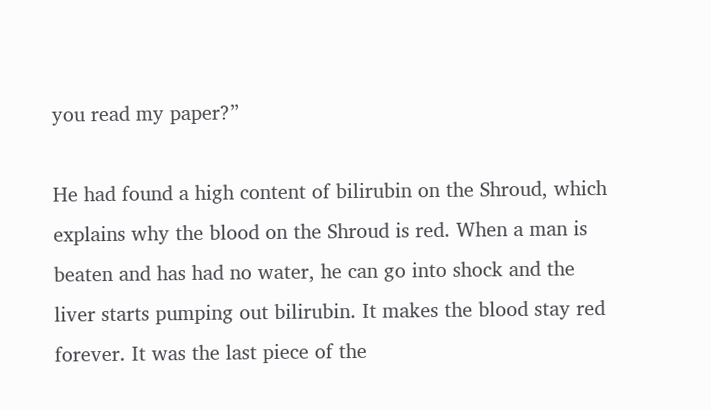you read my paper?”

He had found a high content of bilirubin on the Shroud, which explains why the blood on the Shroud is red. When a man is beaten and has had no water, he can go into shock and the liver starts pumping out bilirubin. It makes the blood stay red forever. It was the last piece of the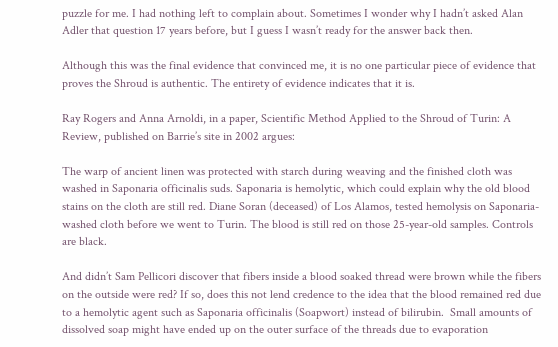puzzle for me. I had nothing left to complain about. Sometimes I wonder why I hadn’t asked Alan Adler that question 17 years before, but I guess I wasn’t ready for the answer back then.

Although this was the final evidence that convinced me, it is no one particular piece of evidence that proves the Shroud is authentic. The entirety of evidence indicates that it is.

Ray Rogers and Anna Arnoldi, in a paper, Scientific Method Applied to the Shroud of Turin: A Review, published on Barrie’s site in 2002 argues:

The warp of ancient linen was protected with starch during weaving and the finished cloth was washed in Saponaria officinalis suds. Saponaria is hemolytic, which could explain why the old blood stains on the cloth are still red. Diane Soran (deceased) of Los Alamos, tested hemolysis on Saponaria-washed cloth before we went to Turin. The blood is still red on those 25-year-old samples. Controls are black.

And didn’t Sam Pellicori discover that fibers inside a blood soaked thread were brown while the fibers on the outside were red? If so, does this not lend credence to the idea that the blood remained red due to a hemolytic agent such as Saponaria officinalis (Soapwort) instead of bilirubin.  Small amounts of dissolved soap might have ended up on the outer surface of the threads due to evaporation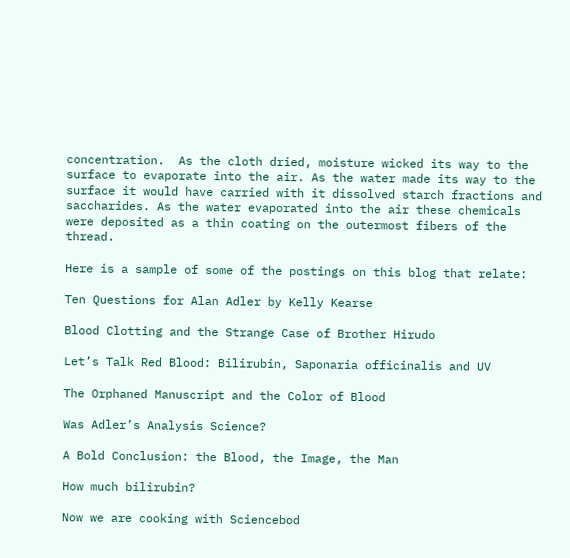concentration.  As the cloth dried, moisture wicked its way to the surface to evaporate into the air. As the water made its way to the surface it would have carried with it dissolved starch fractions and saccharides. As the water evaporated into the air these chemicals were deposited as a thin coating on the outermost fibers of the thread.

Here is a sample of some of the postings on this blog that relate:

Ten Questions for Alan Adler by Kelly Kearse

Blood Clotting and the Strange Case of Brother Hirudo

Let’s Talk Red Blood: Bilirubin, Saponaria officinalis and UV

The Orphaned Manuscript and the Color of Blood

Was Adler’s Analysis Science?

A Bold Conclusion: the Blood, the Image, the Man

How much bilirubin?

Now we are cooking with Sciencebod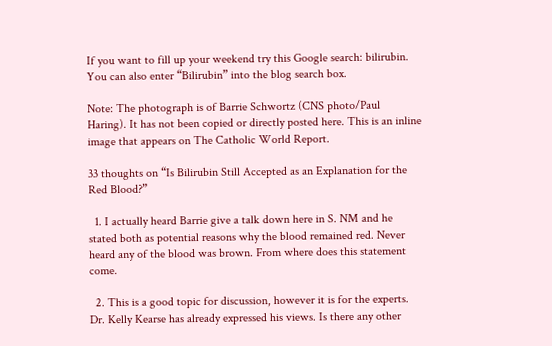If you want to fill up your weekend try this Google search: bilirubin. You can also enter “Bilirubin” into the blog search box.

Note: The photograph is of Barrie Schwortz (CNS photo/Paul Haring). It has not been copied or directly posted here. This is an inline image that appears on The Catholic World Report.

33 thoughts on “Is Bilirubin Still Accepted as an Explanation for the Red Blood?”

  1. I actually heard Barrie give a talk down here in S. NM and he stated both as potential reasons why the blood remained red. Never heard any of the blood was brown. From where does this statement come.

  2. This is a good topic for discussion, however it is for the experts. Dr. Kelly Kearse has already expressed his views. Is there any other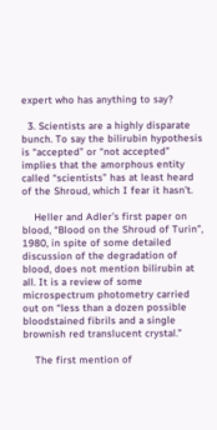expert who has anything to say?

  3. Scientists are a highly disparate bunch. To say the bilirubin hypothesis is “accepted” or “not accepted” implies that the amorphous entity called “scientists” has at least heard of the Shroud, which I fear it hasn’t.

    Heller and Adler’s first paper on blood, “Blood on the Shroud of Turin”, 1980, in spite of some detailed discussion of the degradation of blood, does not mention bilirubin at all. It is a review of some microspectrum photometry carried out on “less than a dozen possible bloodstained fibrils and a single brownish red translucent crystal.”

    The first mention of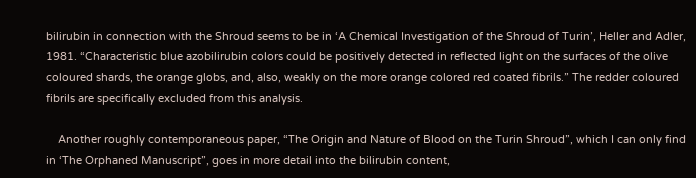bilirubin in connection with the Shroud seems to be in ‘A Chemical Investigation of the Shroud of Turin’, Heller and Adler, 1981. “Characteristic blue azobilirubin colors could be positively detected in reflected light on the surfaces of the olive coloured shards, the orange globs, and, also, weakly on the more orange colored red coated fibrils.” The redder coloured fibrils are specifically excluded from this analysis.

    Another roughly contemporaneous paper, “The Origin and Nature of Blood on the Turin Shroud”, which I can only find in ‘The Orphaned Manuscript”, goes in more detail into the bilirubin content,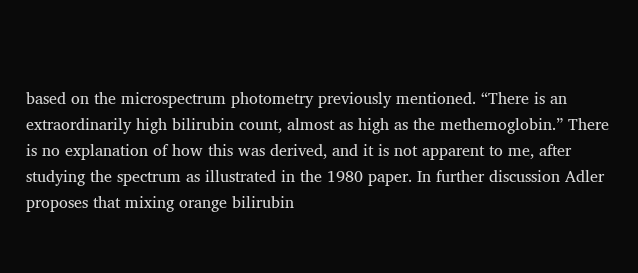based on the microspectrum photometry previously mentioned. “There is an extraordinarily high bilirubin count, almost as high as the methemoglobin.” There is no explanation of how this was derived, and it is not apparent to me, after studying the spectrum as illustrated in the 1980 paper. In further discussion Adler proposes that mixing orange bilirubin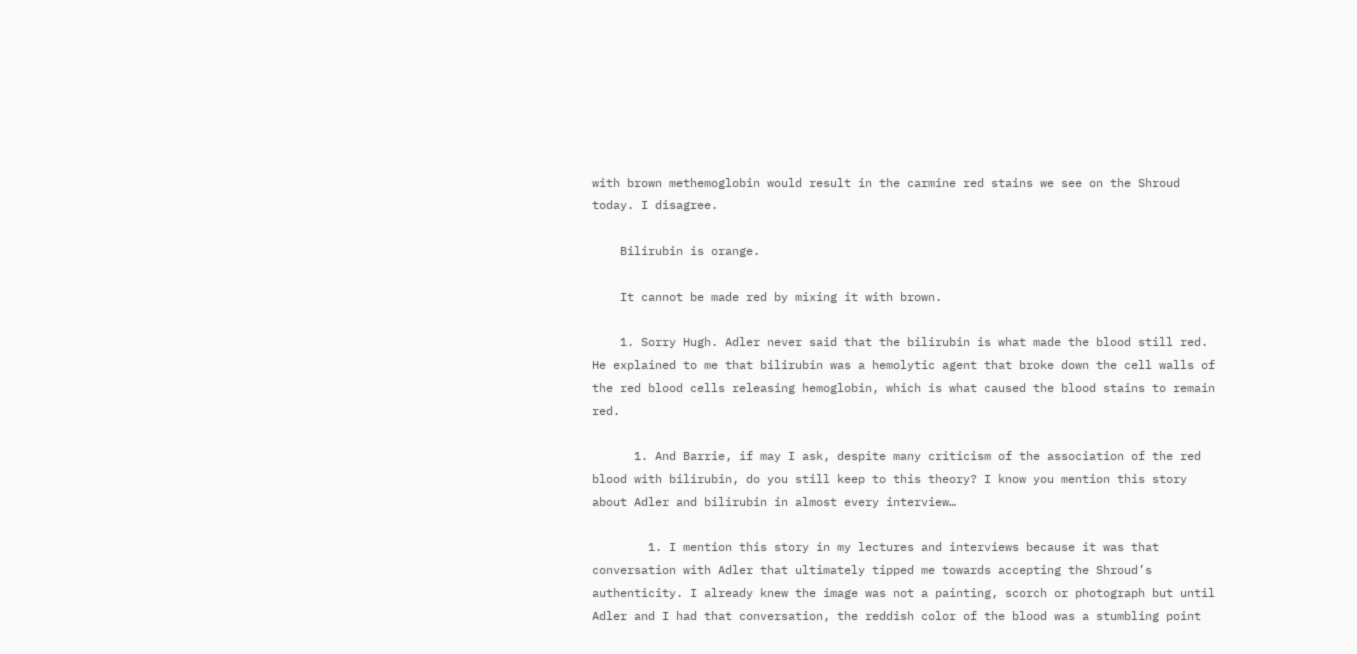with brown methemoglobin would result in the carmine red stains we see on the Shroud today. I disagree.

    Bilirubin is orange.

    It cannot be made red by mixing it with brown.

    1. Sorry Hugh. Adler never said that the bilirubin is what made the blood still red. He explained to me that bilirubin was a hemolytic agent that broke down the cell walls of the red blood cells releasing hemoglobin, which is what caused the blood stains to remain red.

      1. And Barrie, if may I ask, despite many criticism of the association of the red blood with bilirubin, do you still keep to this theory? I know you mention this story about Adler and bilirubin in almost every interview…

        1. I mention this story in my lectures and interviews because it was that conversation with Adler that ultimately tipped me towards accepting the Shroud’s authenticity. I already knew the image was not a painting, scorch or photograph but until Adler and I had that conversation, the reddish color of the blood was a stumbling point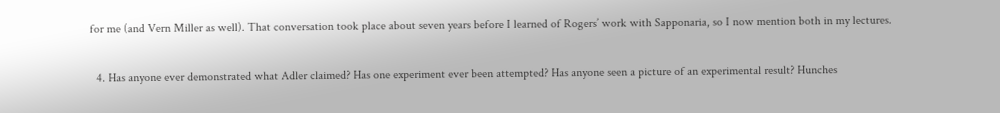for me (and Vern Miller as well). That conversation took place about seven years before I learned of Rogers’ work with Sapponaria, so I now mention both in my lectures.

  4. Has anyone ever demonstrated what Adler claimed? Has one experiment ever been attempted? Has anyone seen a picture of an experimental result? Hunches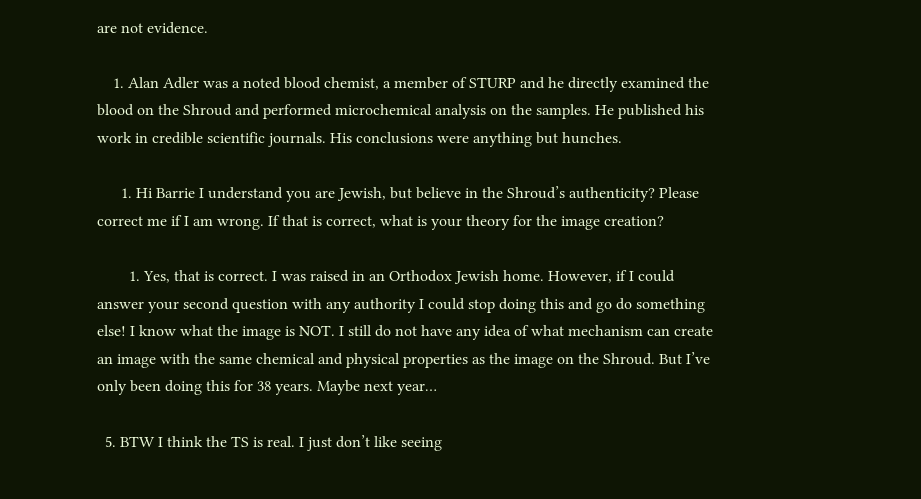are not evidence.

    1. Alan Adler was a noted blood chemist, a member of STURP and he directly examined the blood on the Shroud and performed microchemical analysis on the samples. He published his work in credible scientific journals. His conclusions were anything but hunches.

      1. Hi Barrie I understand you are Jewish, but believe in the Shroud’s authenticity? Please correct me if I am wrong. If that is correct, what is your theory for the image creation?

        1. Yes, that is correct. I was raised in an Orthodox Jewish home. However, if I could answer your second question with any authority I could stop doing this and go do something else! I know what the image is NOT. I still do not have any idea of what mechanism can create an image with the same chemical and physical properties as the image on the Shroud. But I’ve only been doing this for 38 years. Maybe next year…

  5. BTW I think the TS is real. I just don’t like seeing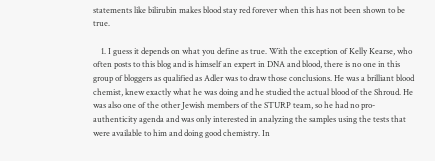statements like bilirubin makes blood stay red forever when this has not been shown to be true.

    1. I guess it depends on what you define as true. With the exception of Kelly Kearse, who often posts to this blog and is himself an expert in DNA and blood, there is no one in this group of bloggers as qualified as Adler was to draw those conclusions. He was a brilliant blood chemist, knew exactly what he was doing and he studied the actual blood of the Shroud. He was also one of the other Jewish members of the STURP team, so he had no pro-authenticity agenda and was only interested in analyzing the samples using the tests that were available to him and doing good chemistry. In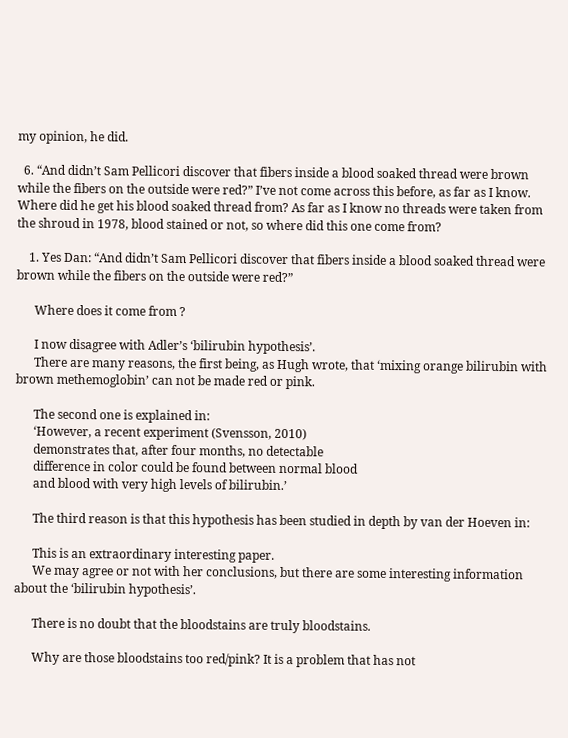my opinion, he did.

  6. “And didn’t Sam Pellicori discover that fibers inside a blood soaked thread were brown while the fibers on the outside were red?” I’ve not come across this before, as far as I know. Where did he get his blood soaked thread from? As far as I know no threads were taken from the shroud in 1978, blood stained or not, so where did this one come from?

    1. Yes Dan: “And didn’t Sam Pellicori discover that fibers inside a blood soaked thread were brown while the fibers on the outside were red?”

      Where does it come from ?

      I now disagree with Adler’s ‘bilirubin hypothesis’.
      There are many reasons, the first being, as Hugh wrote, that ‘mixing orange bilirubin with brown methemoglobin’ can not be made red or pink.

      The second one is explained in:
      ‘However, a recent experiment (Svensson, 2010)
      demonstrates that, after four months, no detectable
      difference in color could be found between normal blood
      and blood with very high levels of bilirubin.’

      The third reason is that this hypothesis has been studied in depth by van der Hoeven in:

      This is an extraordinary interesting paper.
      We may agree or not with her conclusions, but there are some interesting information about the ‘bilirubin hypothesis’.

      There is no doubt that the bloodstains are truly bloodstains.

      Why are those bloodstains too red/pink? It is a problem that has not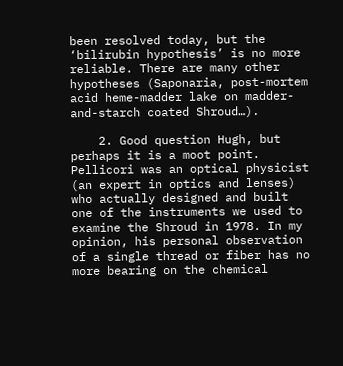been resolved today, but the ‘bilirubin hypothesis’ is no more reliable. There are many other hypotheses (Saponaria, post-mortem acid heme-madder lake on madder-and-starch coated Shroud…).

    2. Good question Hugh, but perhaps it is a moot point. Pellicori was an optical physicist (an expert in optics and lenses) who actually designed and built one of the instruments we used to examine the Shroud in 1978. In my opinion, his personal observation of a single thread or fiber has no more bearing on the chemical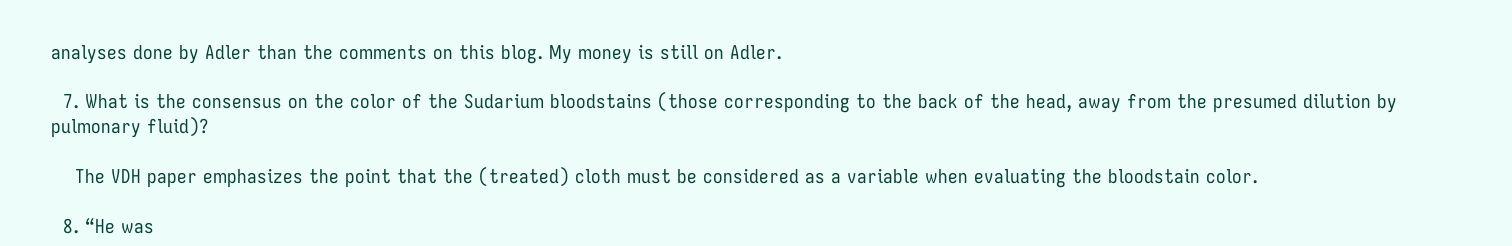analyses done by Adler than the comments on this blog. My money is still on Adler.

  7. What is the consensus on the color of the Sudarium bloodstains (those corresponding to the back of the head, away from the presumed dilution by pulmonary fluid)?

    The VDH paper emphasizes the point that the (treated) cloth must be considered as a variable when evaluating the bloodstain color.

  8. “He was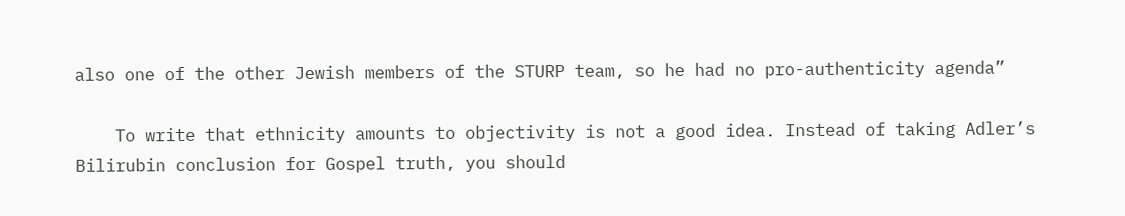also one of the other Jewish members of the STURP team, so he had no pro-authenticity agenda”

    To write that ethnicity amounts to objectivity is not a good idea. Instead of taking Adler’s Bilirubin conclusion for Gospel truth, you should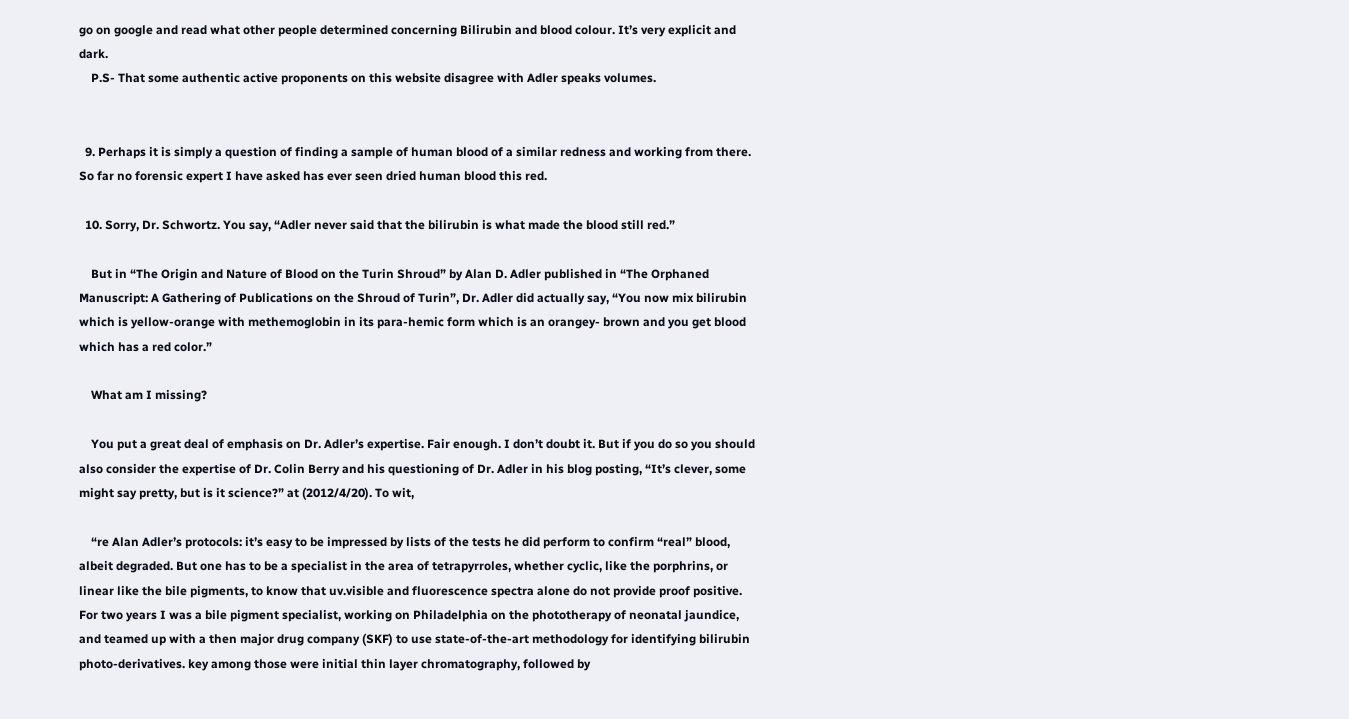go on google and read what other people determined concerning Bilirubin and blood colour. It’s very explicit and dark.
    P.S- That some authentic active proponents on this website disagree with Adler speaks volumes.


  9. Perhaps it is simply a question of finding a sample of human blood of a similar redness and working from there. So far no forensic expert I have asked has ever seen dried human blood this red.

  10. Sorry, Dr. Schwortz. You say, “Adler never said that the bilirubin is what made the blood still red.”

    But in “The Origin and Nature of Blood on the Turin Shroud” by Alan D. Adler published in “The Orphaned Manuscript: A Gathering of Publications on the Shroud of Turin”, Dr. Adler did actually say, “You now mix bilirubin which is yellow-orange with methemoglobin in its para-hemic form which is an orangey- brown and you get blood which has a red color.”

    What am I missing?

    You put a great deal of emphasis on Dr. Adler’s expertise. Fair enough. I don’t doubt it. But if you do so you should also consider the expertise of Dr. Colin Berry and his questioning of Dr. Adler in his blog posting, “It’s clever, some might say pretty, but is it science?” at (2012/4/20). To wit,

    “re Alan Adler’s protocols: it’s easy to be impressed by lists of the tests he did perform to confirm “real” blood, albeit degraded. But one has to be a specialist in the area of tetrapyrroles, whether cyclic, like the porphrins, or linear like the bile pigments, to know that uv.visible and fluorescence spectra alone do not provide proof positive. For two years I was a bile pigment specialist, working on Philadelphia on the phototherapy of neonatal jaundice, and teamed up with a then major drug company (SKF) to use state-of-the-art methodology for identifying bilirubin photo-derivatives. key among those were initial thin layer chromatography, followed by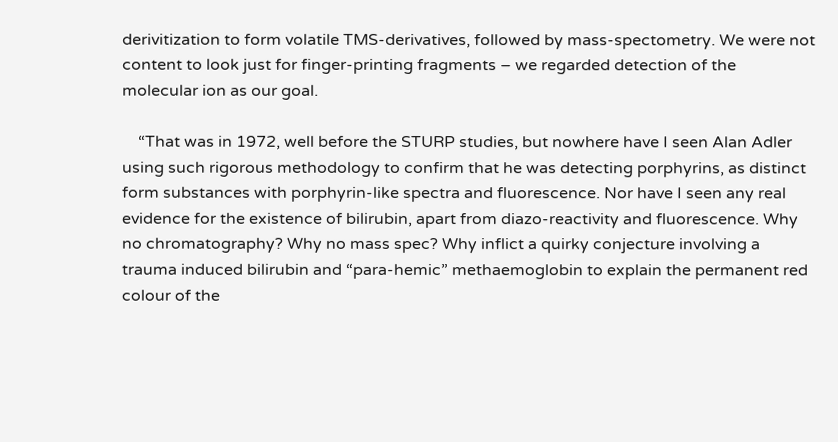derivitization to form volatile TMS-derivatives, followed by mass-spectometry. We were not content to look just for finger-printing fragments – we regarded detection of the molecular ion as our goal.

    “That was in 1972, well before the STURP studies, but nowhere have I seen Alan Adler using such rigorous methodology to confirm that he was detecting porphyrins, as distinct form substances with porphyrin-like spectra and fluorescence. Nor have I seen any real evidence for the existence of bilirubin, apart from diazo-reactivity and fluorescence. Why no chromatography? Why no mass spec? Why inflict a quirky conjecture involving a trauma induced bilirubin and “para-hemic” methaemoglobin to explain the permanent red colour of the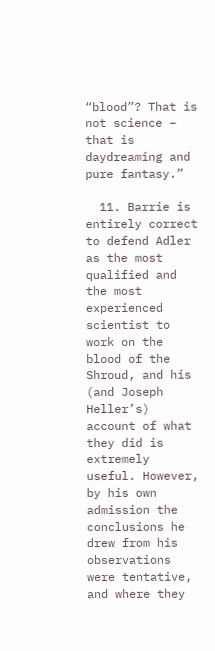“blood”? That is not science – that is daydreaming and pure fantasy.”

  11. Barrie is entirely correct to defend Adler as the most qualified and the most experienced scientist to work on the blood of the Shroud, and his (and Joseph Heller’s) account of what they did is extremely useful. However, by his own admission the conclusions he drew from his observations were tentative, and where they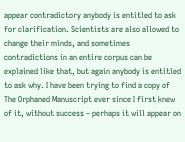appear contradictory anybody is entitled to ask for clarification. Scientists are also allowed to change their minds, and sometimes contradictions in an entire corpus can be explained like that, but again anybody is entitled to ask why. I have been trying to find a copy of The Orphaned Manuscript ever since I first knew of it, without success – perhaps it will appear on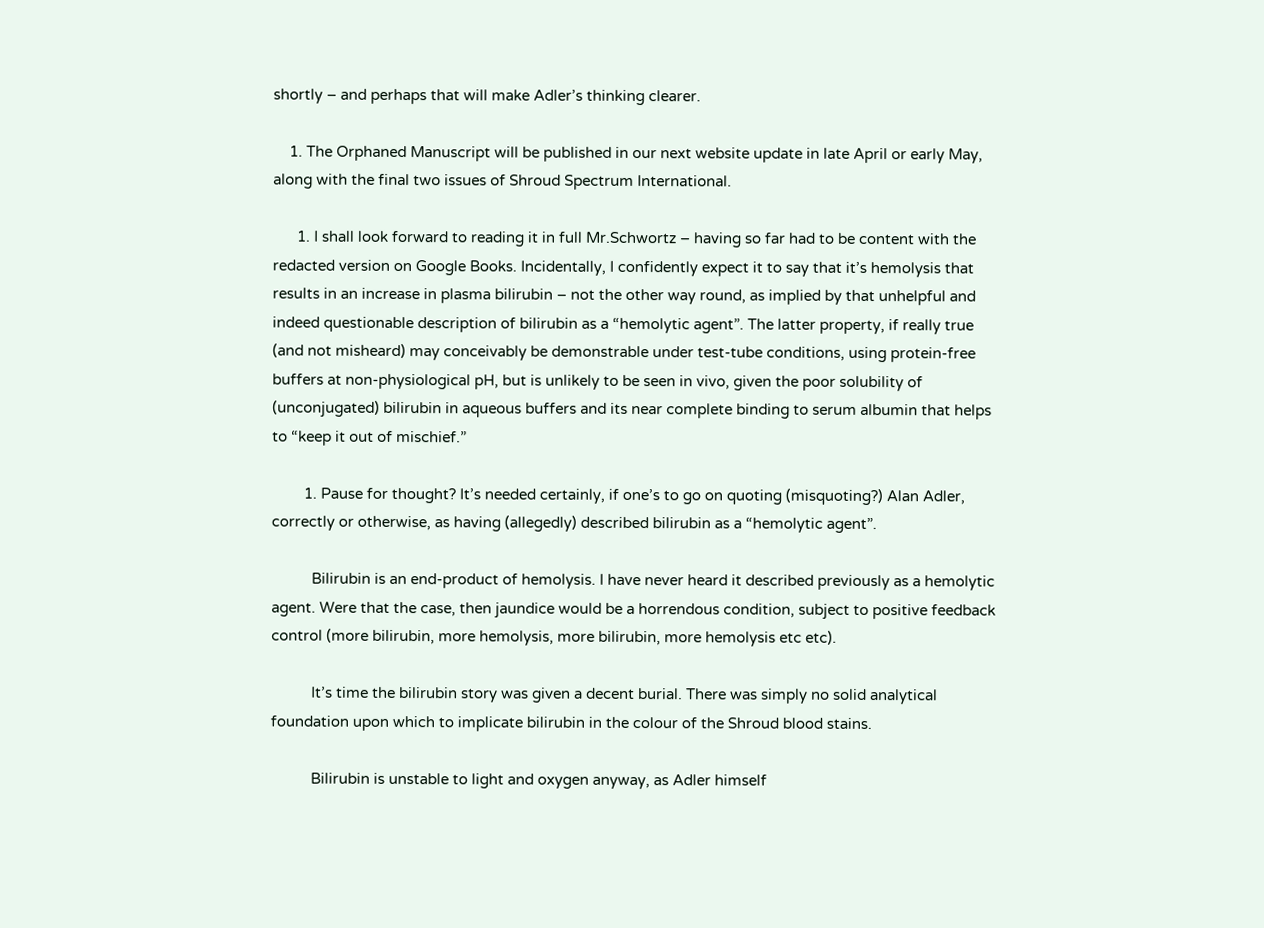shortly – and perhaps that will make Adler’s thinking clearer.

    1. The Orphaned Manuscript will be published in our next website update in late April or early May, along with the final two issues of Shroud Spectrum International.

      1. I shall look forward to reading it in full Mr.Schwortz – having so far had to be content with the redacted version on Google Books. Incidentally, I confidently expect it to say that it’s hemolysis that results in an increase in plasma bilirubin – not the other way round, as implied by that unhelpful and indeed questionable description of bilirubin as a “hemolytic agent”. The latter property, if really true (and not misheard) may conceivably be demonstrable under test-tube conditions, using protein-free buffers at non-physiological pH, but is unlikely to be seen in vivo, given the poor solubility of (unconjugated) bilirubin in aqueous buffers and its near complete binding to serum albumin that helps to “keep it out of mischief.”

        1. Pause for thought? It’s needed certainly, if one’s to go on quoting (misquoting?) Alan Adler, correctly or otherwise, as having (allegedly) described bilirubin as a “hemolytic agent”.

          Bilirubin is an end-product of hemolysis. I have never heard it described previously as a hemolytic agent. Were that the case, then jaundice would be a horrendous condition, subject to positive feedback control (more bilirubin, more hemolysis, more bilirubin, more hemolysis etc etc).

          It’s time the bilirubin story was given a decent burial. There was simply no solid analytical foundation upon which to implicate bilirubin in the colour of the Shroud blood stains.

          Bilirubin is unstable to light and oxygen anyway, as Adler himself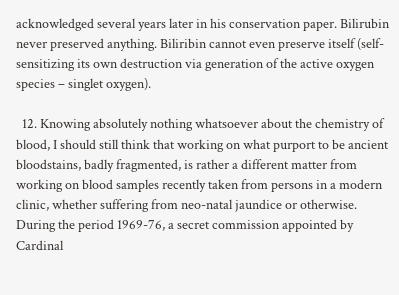acknowledged several years later in his conservation paper. Bilirubin never preserved anything. Biliribin cannot even preserve itself (self-sensitizing its own destruction via generation of the active oxygen species – singlet oxygen).

  12. Knowing absolutely nothing whatsoever about the chemistry of blood, I should still think that working on what purport to be ancient bloodstains, badly fragmented, is rather a different matter from working on blood samples recently taken from persons in a modern clinic, whether suffering from neo-natal jaundice or otherwise. During the period 1969-76, a secret commission appointed by Cardinal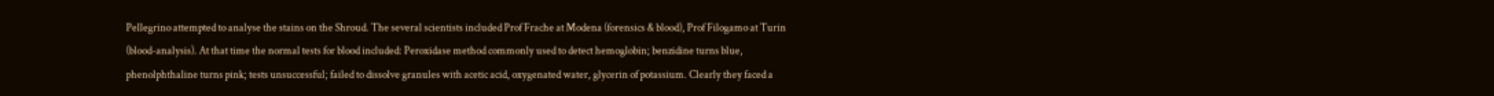Pellegrino attempted to analyse the stains on the Shroud. The several scientists included Prof Frache at Modena (forensics & blood), Prof Filogamo at Turin (blood-analysis). At that time the normal tests for blood included: Peroxidase method commonly used to detect hemoglobin; benzidine turns blue, phenolphthaline turns pink; tests unsuccessful; failed to dissolve granules with acetic acid, oxygenated water, glycerin of potassium. Clearly they faced a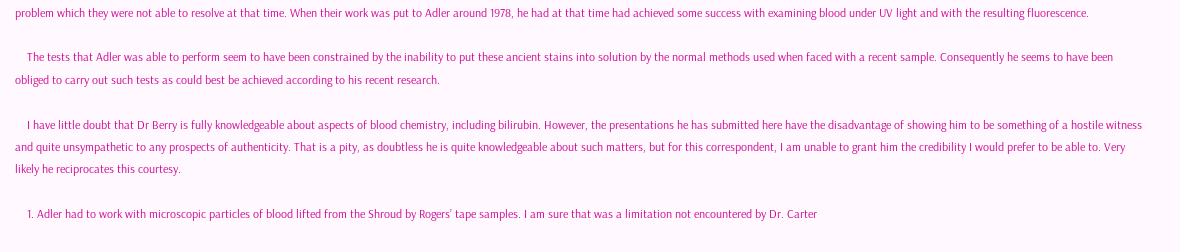problem which they were not able to resolve at that time. When their work was put to Adler around 1978, he had at that time had achieved some success with examining blood under UV light and with the resulting fluorescence.

    The tests that Adler was able to perform seem to have been constrained by the inability to put these ancient stains into solution by the normal methods used when faced with a recent sample. Consequently he seems to have been obliged to carry out such tests as could best be achieved according to his recent research.

    I have little doubt that Dr Berry is fully knowledgeable about aspects of blood chemistry, including bilirubin. However, the presentations he has submitted here have the disadvantage of showing him to be something of a hostile witness and quite unsympathetic to any prospects of authenticity. That is a pity, as doubtless he is quite knowledgeable about such matters, but for this correspondent, I am unable to grant him the credibility I would prefer to be able to. Very likely he reciprocates this courtesy.

    1. Adler had to work with microscopic particles of blood lifted from the Shroud by Rogers’ tape samples. I am sure that was a limitation not encountered by Dr. Carter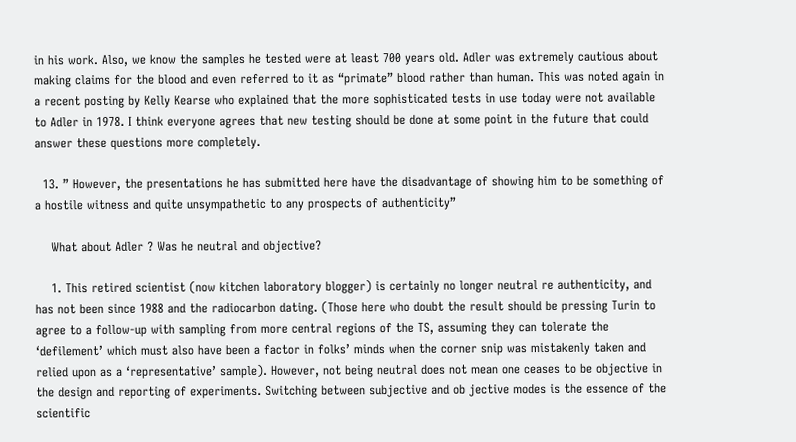in his work. Also, we know the samples he tested were at least 700 years old. Adler was extremely cautious about making claims for the blood and even referred to it as “primate” blood rather than human. This was noted again in a recent posting by Kelly Kearse who explained that the more sophisticated tests in use today were not available to Adler in 1978. I think everyone agrees that new testing should be done at some point in the future that could answer these questions more completely.

  13. ” However, the presentations he has submitted here have the disadvantage of showing him to be something of a hostile witness and quite unsympathetic to any prospects of authenticity”

    What about Adler ? Was he neutral and objective?

    1. This retired scientist (now kitchen laboratory blogger) is certainly no longer neutral re authenticity, and has not been since 1988 and the radiocarbon dating. (Those here who doubt the result should be pressing Turin to agree to a follow-up with sampling from more central regions of the TS, assuming they can tolerate the ‘defilement’ which must also have been a factor in folks’ minds when the corner snip was mistakenly taken and relied upon as a ‘representative’ sample). However, not being neutral does not mean one ceases to be objective in the design and reporting of experiments. Switching between subjective and ob jective modes is the essence of the scientific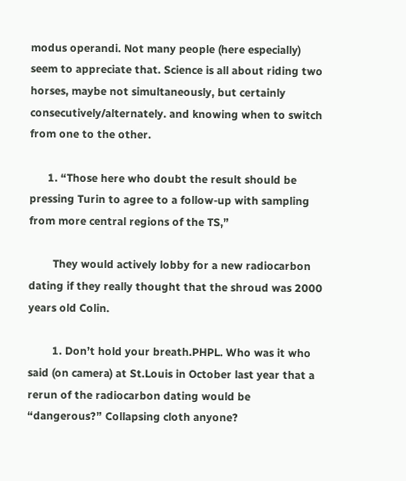modus operandi. Not many people (here especially) seem to appreciate that. Science is all about riding two horses, maybe not simultaneously, but certainly consecutively/alternately. and knowing when to switch from one to the other.

      1. “Those here who doubt the result should be pressing Turin to agree to a follow-up with sampling from more central regions of the TS,”

        They would actively lobby for a new radiocarbon dating if they really thought that the shroud was 2000 years old Colin.

        1. Don’t hold your breath.PHPL. Who was it who said (on camera) at St.Louis in October last year that a rerun of the radiocarbon dating would be “dangerous?” Collapsing cloth anyone?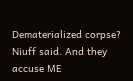Dematerialized corpse? Niuff said. And they accuse ME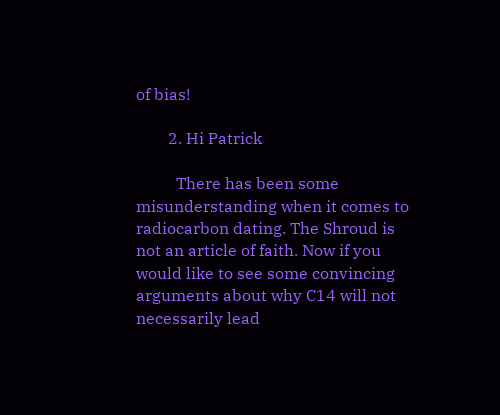of bias!

        2. Hi Patrick

          There has been some misunderstanding when it comes to radiocarbon dating. The Shroud is not an article of faith. Now if you would like to see some convincing arguments about why C14 will not necessarily lead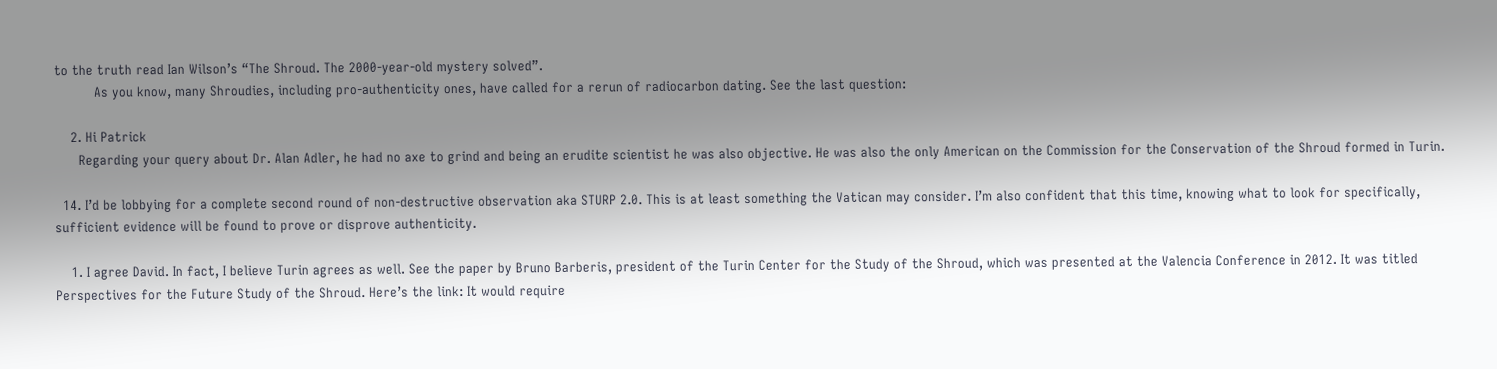to the truth read Ian Wilson’s “The Shroud. The 2000-year-old mystery solved”.
          As you know, many Shroudies, including pro-authenticity ones, have called for a rerun of radiocarbon dating. See the last question:

    2. Hi Patrick
      Regarding your query about Dr. Alan Adler, he had no axe to grind and being an erudite scientist he was also objective. He was also the only American on the Commission for the Conservation of the Shroud formed in Turin.

  14. I’d be lobbying for a complete second round of non-destructive observation aka STURP 2.0. This is at least something the Vatican may consider. I’m also confident that this time, knowing what to look for specifically, sufficient evidence will be found to prove or disprove authenticity.

    1. I agree David. In fact, I believe Turin agrees as well. See the paper by Bruno Barberis, president of the Turin Center for the Study of the Shroud, which was presented at the Valencia Conference in 2012. It was titled Perspectives for the Future Study of the Shroud. Here’s the link: It would require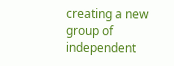creating a new group of independent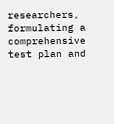researchers, formulating a comprehensive test plan and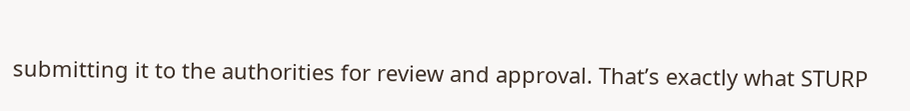submitting it to the authorities for review and approval. That’s exactly what STURP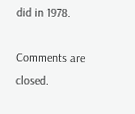did in 1978.

Comments are closed.